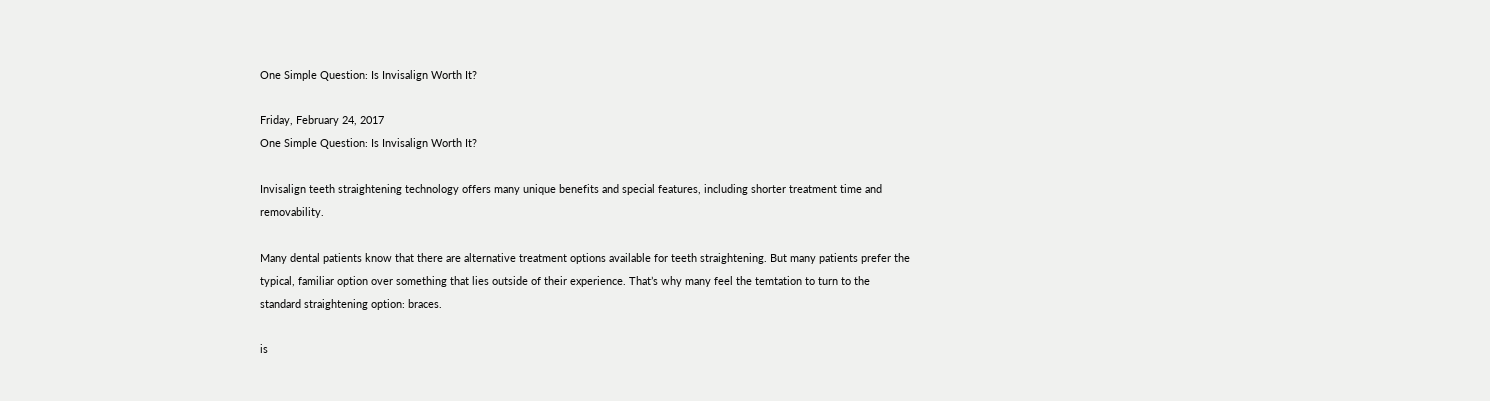One Simple Question: Is Invisalign Worth It?

Friday, February 24, 2017
One Simple Question: Is Invisalign Worth It?

Invisalign teeth straightening technology offers many unique benefits and special features, including shorter treatment time and removability.

Many dental patients know that there are alternative treatment options available for teeth straightening. But many patients prefer the typical, familiar option over something that lies outside of their experience. That’s why many feel the temtation to turn to the standard straightening option: braces.

is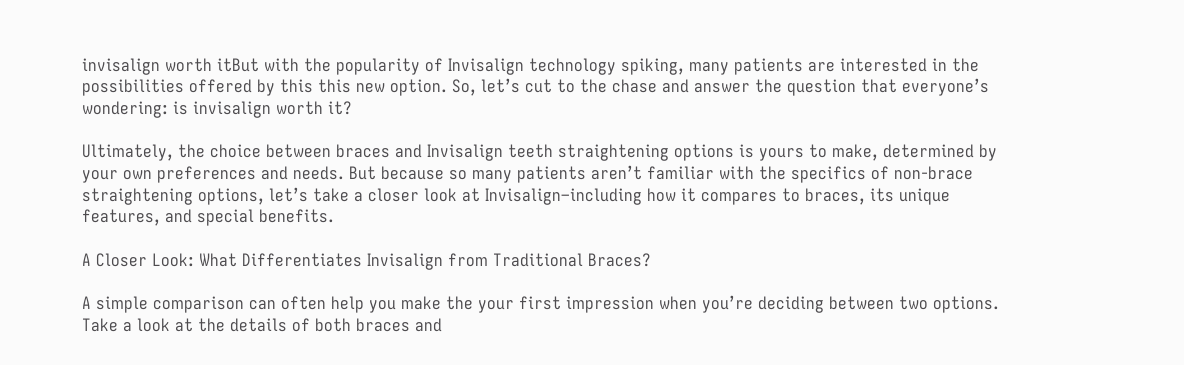invisalign worth itBut with the popularity of Invisalign technology spiking, many patients are interested in the possibilities offered by this this new option. So, let’s cut to the chase and answer the question that everyone’s wondering: is invisalign worth it?

Ultimately, the choice between braces and Invisalign teeth straightening options is yours to make, determined by your own preferences and needs. But because so many patients aren’t familiar with the specifics of non-brace straightening options, let’s take a closer look at Invisalign–including how it compares to braces, its unique features, and special benefits.

A Closer Look: What Differentiates Invisalign from Traditional Braces?

A simple comparison can often help you make the your first impression when you’re deciding between two options. Take a look at the details of both braces and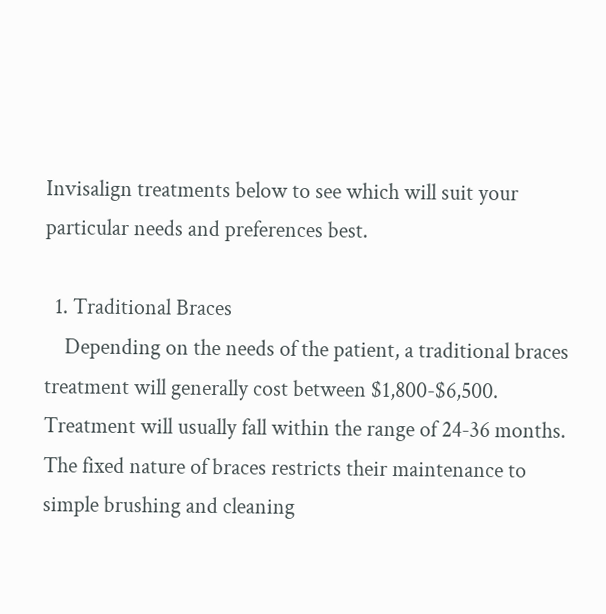Invisalign treatments below to see which will suit your particular needs and preferences best.

  1. Traditional Braces
    Depending on the needs of the patient, a traditional braces treatment will generally cost between $1,800-$6,500. Treatment will usually fall within the range of 24-36 months. The fixed nature of braces restricts their maintenance to simple brushing and cleaning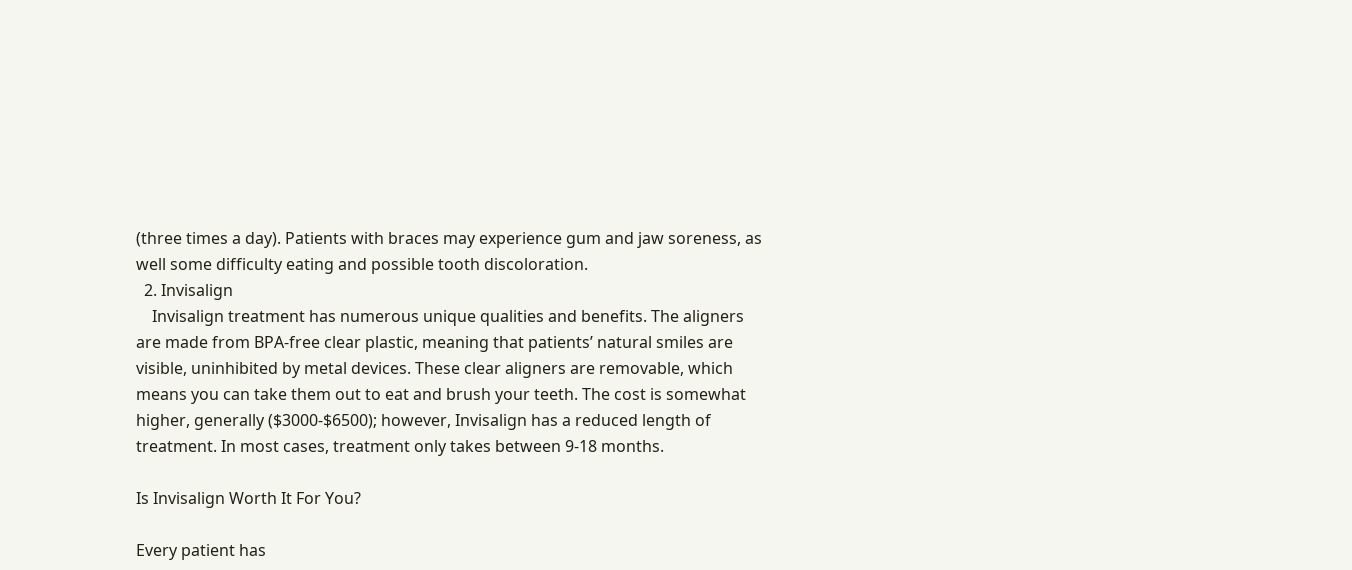(three times a day). Patients with braces may experience gum and jaw soreness, as well some difficulty eating and possible tooth discoloration.
  2. Invisalign
    Invisalign treatment has numerous unique qualities and benefits. The aligners are made from BPA-free clear plastic, meaning that patients’ natural smiles are visible, uninhibited by metal devices. These clear aligners are removable, which means you can take them out to eat and brush your teeth. The cost is somewhat higher, generally ($3000-$6500); however, Invisalign has a reduced length of treatment. In most cases, treatment only takes between 9-18 months.

Is Invisalign Worth It For You?

Every patient has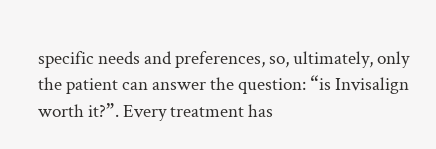specific needs and preferences, so, ultimately, only the patient can answer the question: “is Invisalign worth it?”. Every treatment has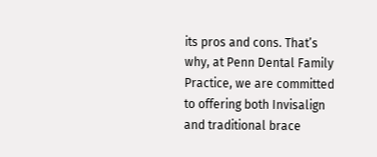its pros and cons. That’s why, at Penn Dental Family Practice, we are committed to offering both Invisalign and traditional brace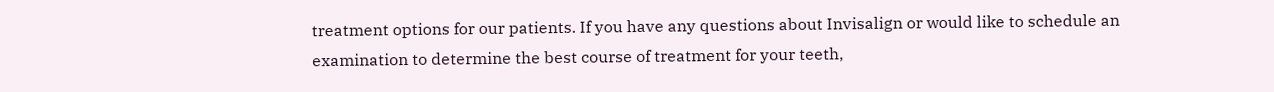treatment options for our patients. If you have any questions about Invisalign or would like to schedule an examination to determine the best course of treatment for your teeth,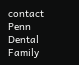contact Penn Dental Family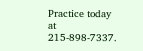Practice today at 215-898-7337.